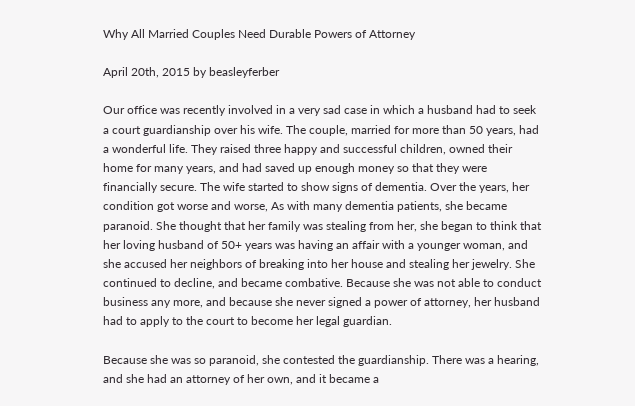Why All Married Couples Need Durable Powers of Attorney

April 20th, 2015 by beasleyferber

Our office was recently involved in a very sad case in which a husband had to seek a court guardianship over his wife. The couple, married for more than 50 years, had a wonderful life. They raised three happy and successful children, owned their home for many years, and had saved up enough money so that they were financially secure. The wife started to show signs of dementia. Over the years, her condition got worse and worse, As with many dementia patients, she became paranoid. She thought that her family was stealing from her, she began to think that her loving husband of 50+ years was having an affair with a younger woman, and she accused her neighbors of breaking into her house and stealing her jewelry. She continued to decline, and became combative. Because she was not able to conduct business any more, and because she never signed a power of attorney, her husband had to apply to the court to become her legal guardian.

Because she was so paranoid, she contested the guardianship. There was a hearing, and she had an attorney of her own, and it became a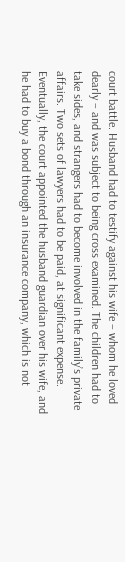court battle. Husband had to testify against his wife – whom he loved dearly – and was subject to being cross examined. The children had to take sides, and strangers had to become involved in the family’s private affairs. Two sets of lawyers had to be paid, at significant expense. Eventually, the court appointed the husband guardian over his wife, and he had to buy a bond through an insurance company, which is not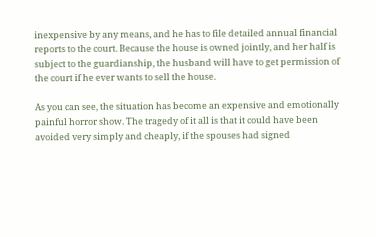inexpensive by any means, and he has to file detailed annual financial reports to the court. Because the house is owned jointly, and her half is subject to the guardianship, the husband will have to get permission of the court if he ever wants to sell the house.

As you can see, the situation has become an expensive and emotionally painful horror show. The tragedy of it all is that it could have been avoided very simply and cheaply, if the spouses had signed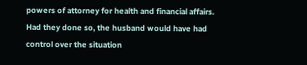powers of attorney for health and financial affairs. Had they done so, the husband would have had control over the situation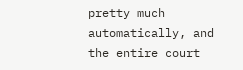pretty much automatically, and the entire court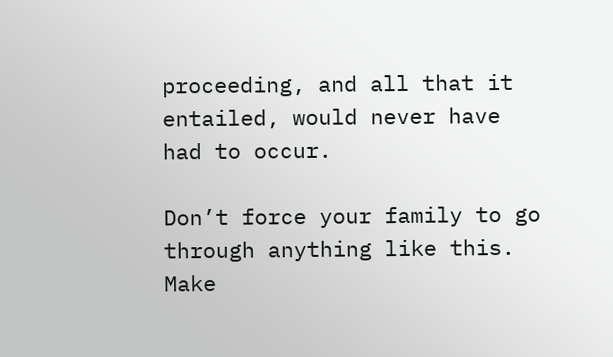proceeding, and all that it entailed, would never have had to occur.

Don’t force your family to go through anything like this. Make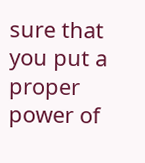sure that you put a proper power of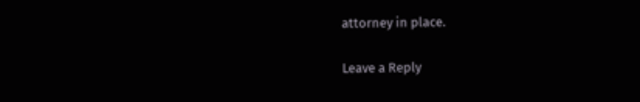attorney in place.

Leave a Reply